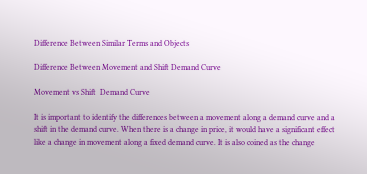Difference Between Similar Terms and Objects

Difference Between Movement and Shift Demand Curve

Movement vs Shift  Demand Curve

It is important to identify the differences between a movement along a demand curve and a shift in the demand curve. When there is a change in price, it would have a significant effect like a change in movement along a fixed demand curve. It is also coined as the change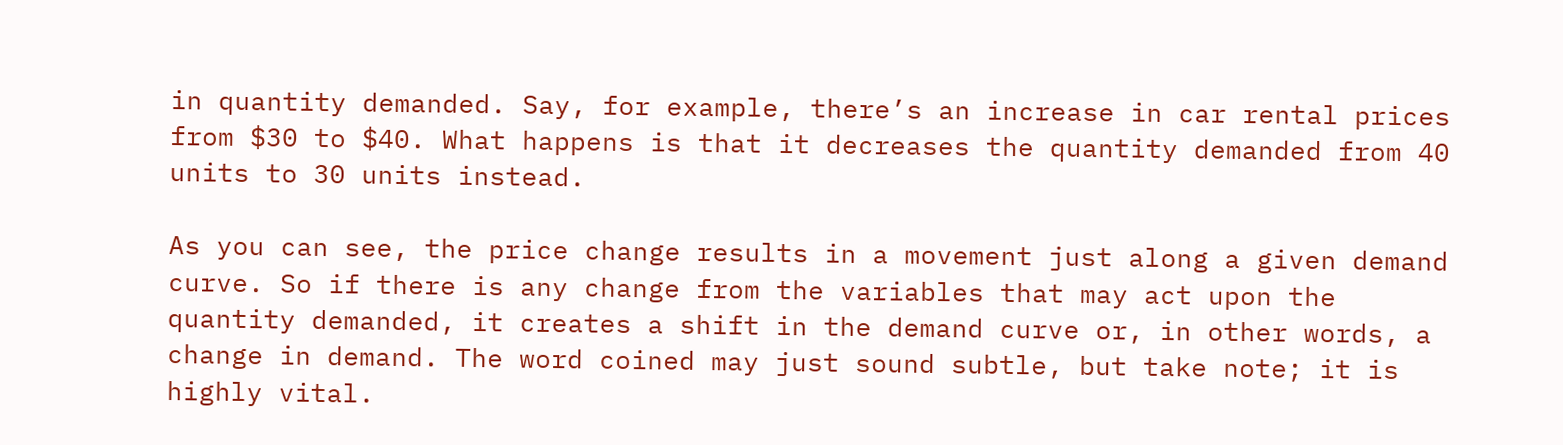in quantity demanded. Say, for example, there’s an increase in car rental prices from $30 to $40. What happens is that it decreases the quantity demanded from 40 units to 30 units instead.

As you can see, the price change results in a movement just along a given demand curve. So if there is any change from the variables that may act upon the quantity demanded, it creates a shift in the demand curve or, in other words, a change in demand. The word coined may just sound subtle, but take note; it is highly vital.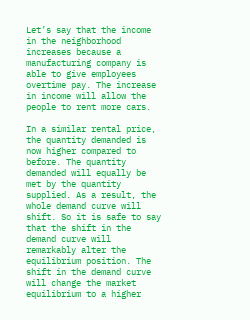Let’s say that the income in the neighborhood increases because a manufacturing company is able to give employees overtime pay. The increase in income will allow the people to rent more cars.

In a similar rental price, the quantity demanded is now higher compared to before. The quantity demanded will equally be met by the quantity supplied. As a result, the whole demand curve will shift. So it is safe to say that the shift in the demand curve will remarkably alter the equilibrium position. The shift in the demand curve will change the market equilibrium to a higher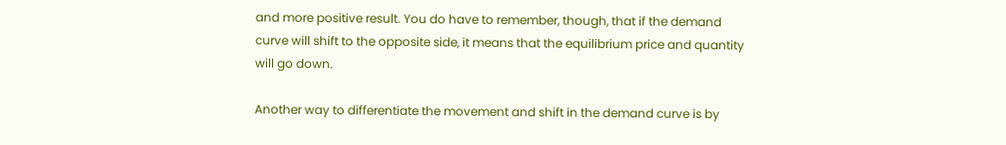and more positive result. You do have to remember, though, that if the demand curve will shift to the opposite side, it means that the equilibrium price and quantity will go down.

Another way to differentiate the movement and shift in the demand curve is by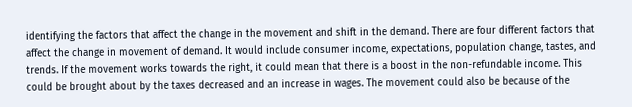identifying the factors that affect the change in the movement and shift in the demand. There are four different factors that affect the change in movement of demand. It would include consumer income, expectations, population change, tastes, and trends. If the movement works towards the right, it could mean that there is a boost in the non-refundable income. This could be brought about by the taxes decreased and an increase in wages. The movement could also be because of the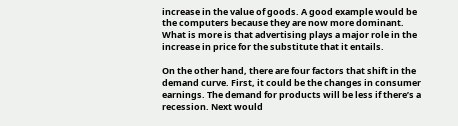increase in the value of goods. A good example would be the computers because they are now more dominant. What is more is that advertising plays a major role in the increase in price for the substitute that it entails.

On the other hand, there are four factors that shift in the demand curve. First, it could be the changes in consumer earnings. The demand for products will be less if there’s a recession. Next would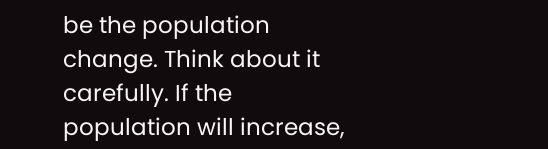be the population change. Think about it carefully. If the population will increase,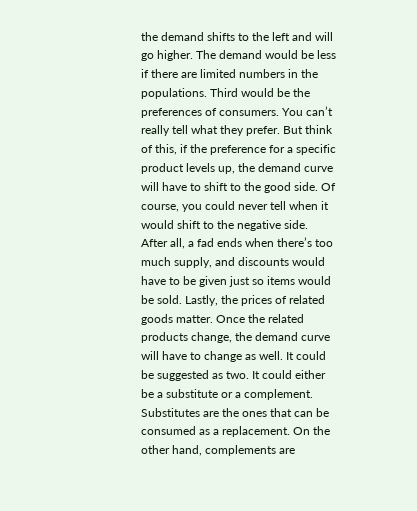the demand shifts to the left and will go higher. The demand would be less if there are limited numbers in the populations. Third would be the preferences of consumers. You can’t really tell what they prefer. But think of this, if the preference for a specific product levels up, the demand curve will have to shift to the good side. Of course, you could never tell when it would shift to the negative side. After all, a fad ends when there’s too much supply, and discounts would have to be given just so items would be sold. Lastly, the prices of related goods matter. Once the related products change, the demand curve will have to change as well. It could be suggested as two. It could either be a substitute or a complement. Substitutes are the ones that can be consumed as a replacement. On the other hand, complements are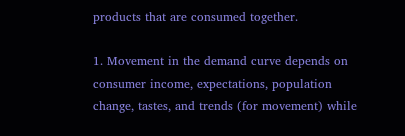products that are consumed together.

1. Movement in the demand curve depends on consumer income, expectations, population change, tastes, and trends (for movement) while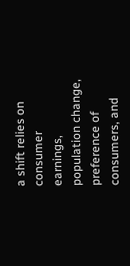a shift relies on consumer earnings, population change, preference of consumers, and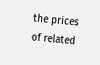the prices of related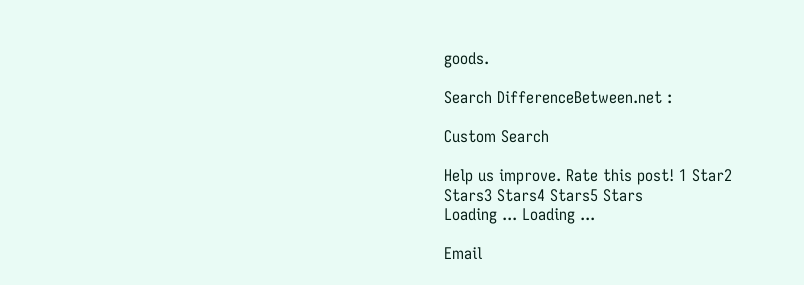goods.

Search DifferenceBetween.net :

Custom Search

Help us improve. Rate this post! 1 Star2 Stars3 Stars4 Stars5 Stars
Loading ... Loading ...

Email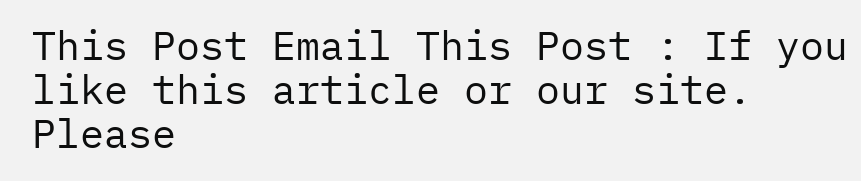This Post Email This Post : If you like this article or our site. Please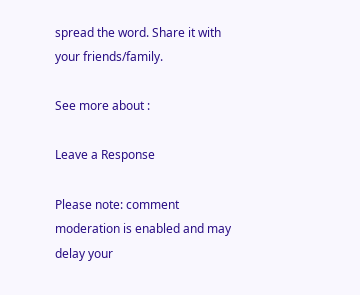spread the word. Share it with your friends/family.

See more about :

Leave a Response

Please note: comment moderation is enabled and may delay your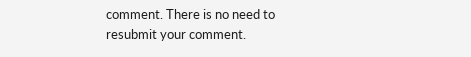comment. There is no need to resubmit your comment.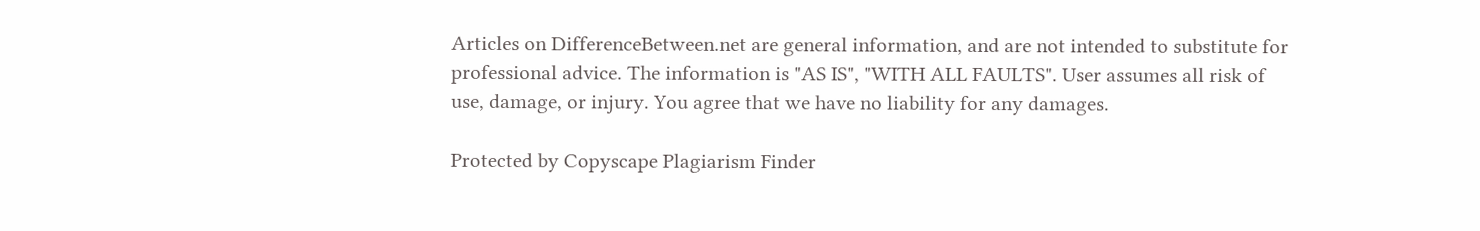Articles on DifferenceBetween.net are general information, and are not intended to substitute for professional advice. The information is "AS IS", "WITH ALL FAULTS". User assumes all risk of use, damage, or injury. You agree that we have no liability for any damages.

Protected by Copyscape Plagiarism Finder